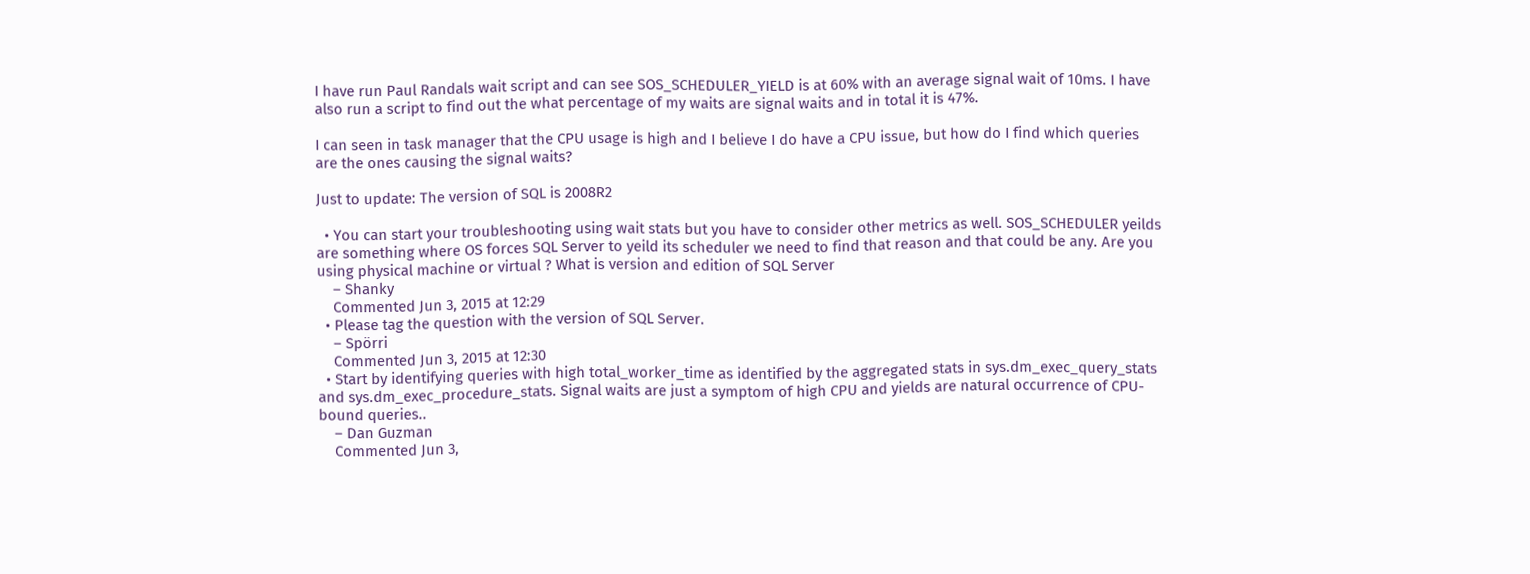I have run Paul Randals wait script and can see SOS_SCHEDULER_YIELD is at 60% with an average signal wait of 10ms. I have also run a script to find out the what percentage of my waits are signal waits and in total it is 47%.

I can seen in task manager that the CPU usage is high and I believe I do have a CPU issue, but how do I find which queries are the ones causing the signal waits?

Just to update: The version of SQL is 2008R2

  • You can start your troubleshooting using wait stats but you have to consider other metrics as well. SOS_SCHEDULER yeilds are something where OS forces SQL Server to yeild its scheduler we need to find that reason and that could be any. Are you using physical machine or virtual ? What is version and edition of SQL Server
    – Shanky
    Commented Jun 3, 2015 at 12:29
  • Please tag the question with the version of SQL Server.
    – Spörri
    Commented Jun 3, 2015 at 12:30
  • Start by identifying queries with high total_worker_time as identified by the aggregated stats in sys.dm_exec_query_stats and sys.dm_exec_procedure_stats. Signal waits are just a symptom of high CPU and yields are natural occurrence of CPU-bound queries..
    – Dan Guzman
    Commented Jun 3,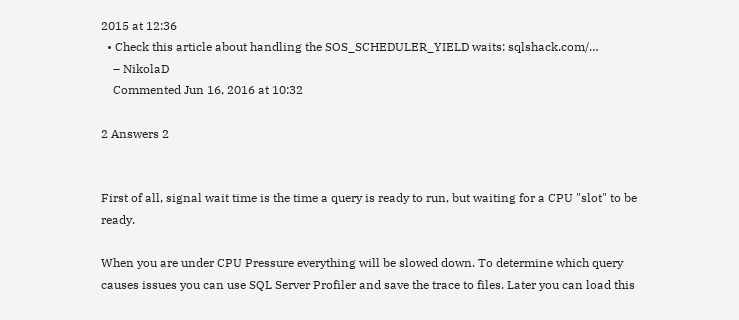2015 at 12:36
  • Check this article about handling the SOS_SCHEDULER_YIELD waits: sqlshack.com/…
    – NikolaD
    Commented Jun 16, 2016 at 10:32

2 Answers 2


First of all, signal wait time is the time a query is ready to run, but waiting for a CPU "slot" to be ready.

When you are under CPU Pressure everything will be slowed down. To determine which query causes issues you can use SQL Server Profiler and save the trace to files. Later you can load this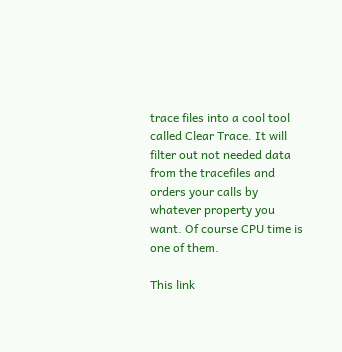trace files into a cool tool called Clear Trace. It will filter out not needed data from the tracefiles and orders your calls by whatever property you want. Of course CPU time is one of them.

This link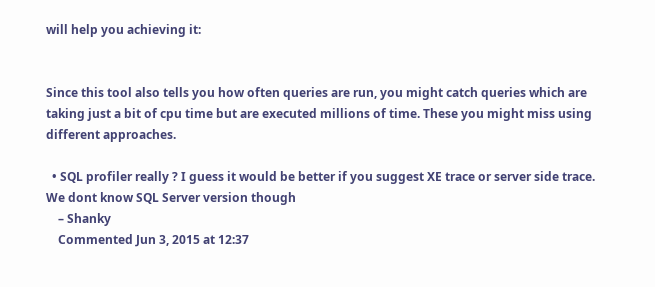will help you achieving it:


Since this tool also tells you how often queries are run, you might catch queries which are taking just a bit of cpu time but are executed millions of time. These you might miss using different approaches.

  • SQL profiler really ? I guess it would be better if you suggest XE trace or server side trace. We dont know SQL Server version though
    – Shanky
    Commented Jun 3, 2015 at 12:37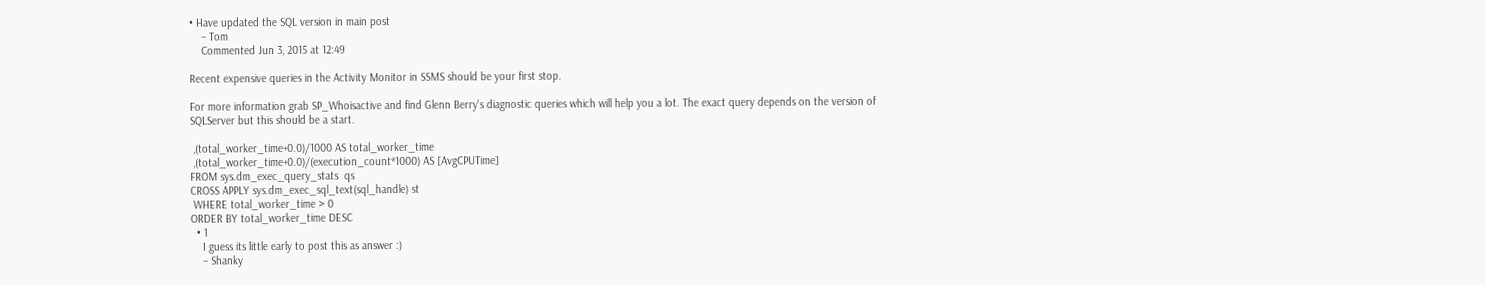• Have updated the SQL version in main post
    – Tom
    Commented Jun 3, 2015 at 12:49

Recent expensive queries in the Activity Monitor in SSMS should be your first stop.

For more information grab SP_Whoisactive and find Glenn Berry's diagnostic queries which will help you a lot. The exact query depends on the version of SQLServer but this should be a start.

 ,(total_worker_time+0.0)/1000 AS total_worker_time
 ,(total_worker_time+0.0)/(execution_count*1000) AS [AvgCPUTime]
FROM sys.dm_exec_query_stats  qs
CROSS APPLY sys.dm_exec_sql_text(sql_handle) st
 WHERE total_worker_time > 0
ORDER BY total_worker_time DESC
  • 1
    I guess its little early to post this as answer :)
    – Shanky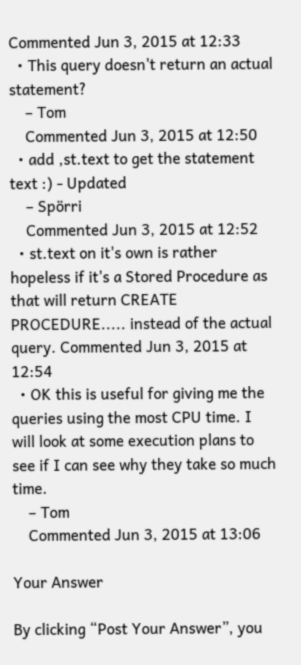Commented Jun 3, 2015 at 12:33
  • This query doesn't return an actual statement?
    – Tom
    Commented Jun 3, 2015 at 12:50
  • add ,st.text to get the statement text :) - Updated
    – Spörri
    Commented Jun 3, 2015 at 12:52
  • st.text on it's own is rather hopeless if it's a Stored Procedure as that will return CREATE PROCEDURE..... instead of the actual query. Commented Jun 3, 2015 at 12:54
  • OK this is useful for giving me the queries using the most CPU time. I will look at some execution plans to see if I can see why they take so much time.
    – Tom
    Commented Jun 3, 2015 at 13:06

Your Answer

By clicking “Post Your Answer”, you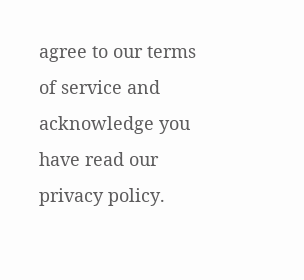agree to our terms of service and acknowledge you have read our privacy policy.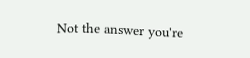Not the answer you're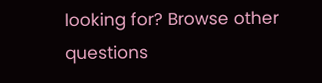looking for? Browse other questions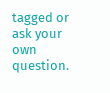tagged or ask your own question.